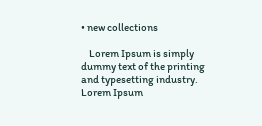• new collections

    Lorem Ipsum is simply dummy text of the printing and typesetting industry. Lorem Ipsum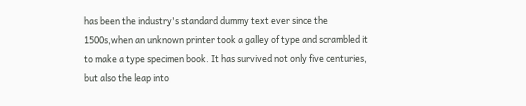has been the industry's standard dummy text ever since the 1500s,when an unknown printer took a galley of type and scrambled it to make a type specimen book. It has survived not only five centuries, but also the leap into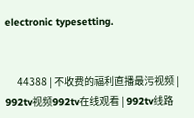electronic typesetting.


      44388 | 不收费的福利直播最污视频 | 992tv视频992tv在线观看 | 992tv线路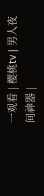一观看 | 樱桃tv | 男人夜间神器 |